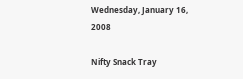Wednesday, January 16, 2008

Nifty Snack Tray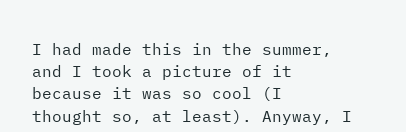I had made this in the summer, and I took a picture of it because it was so cool (I thought so, at least). Anyway, I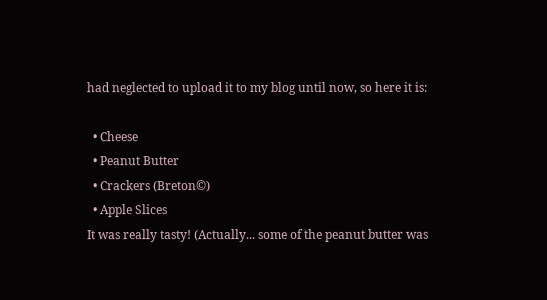had neglected to upload it to my blog until now, so here it is:

  • Cheese
  • Peanut Butter
  • Crackers (Breton©)
  • Apple Slices
It was really tasty! (Actually... some of the peanut butter was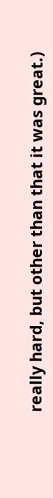really hard, but other than that it was great.)